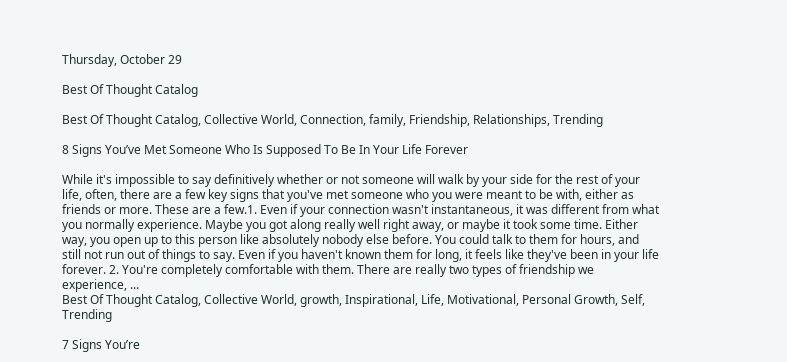Thursday, October 29

Best Of Thought Catalog

Best Of Thought Catalog, Collective World, Connection, family, Friendship, Relationships, Trending

8 Signs You’ve Met Someone Who Is Supposed To Be In Your Life Forever

While it's impossible to say definitively whether or not someone will walk by your side for the rest of your life, often, there are a few key signs that you've met someone who you were meant to be with, either as friends or more. These are a few.1. Even if your connection wasn't instantaneous, it was different from what you normally experience. Maybe you got along really well right away, or maybe it took some time. Either way, you open up to this person like absolutely nobody else before. You could talk to them for hours, and still not run out of things to say. Even if you haven't known them for long, it feels like they've been in your life forever. 2. You're completely comfortable with them. There are really two types of friendship we experience, ...
Best Of Thought Catalog, Collective World, growth, Inspirational, Life, Motivational, Personal Growth, Self, Trending

7 Signs You’re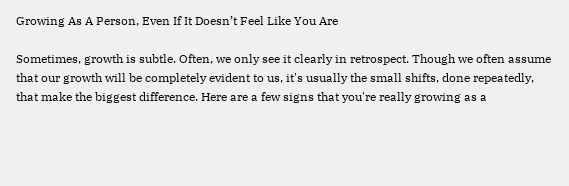Growing As A Person, Even If It Doesn’t Feel Like You Are

Sometimes, growth is subtle. Often, we only see it clearly in retrospect. Though we often assume that our growth will be completely evident to us, it's usually the small shifts, done repeatedly, that make the biggest difference. Here are a few signs that you're really growing as a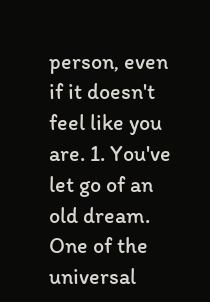person, even if it doesn't feel like you are. 1. You've let go of an old dream. One of the universal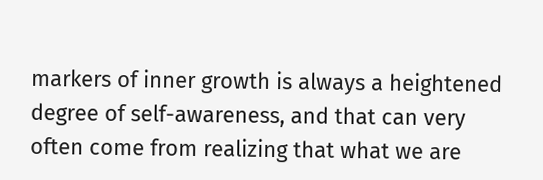markers of inner growth is always a heightened degree of self-awareness, and that can very often come from realizing that what we are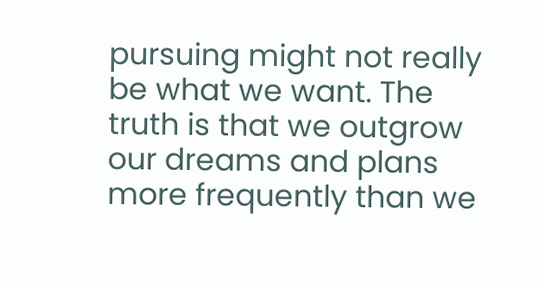pursuing might not really be what we want. The truth is that we outgrow our dreams and plans more frequently than we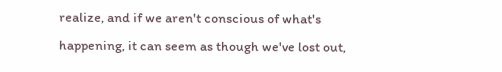realize, and if we aren't conscious of what's happening, it can seem as though we've lost out,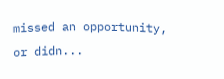missed an opportunity, or didn...